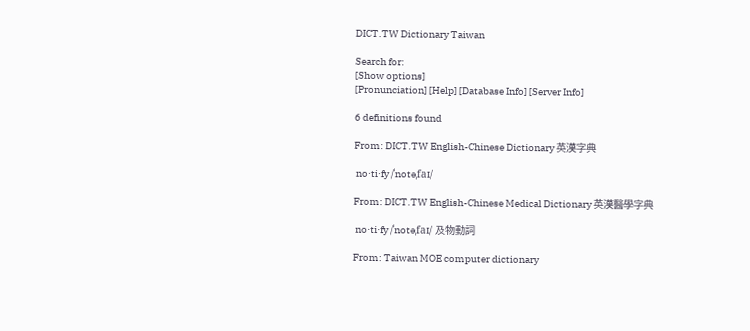DICT.TW Dictionary Taiwan

Search for:
[Show options]
[Pronunciation] [Help] [Database Info] [Server Info]

6 definitions found

From: DICT.TW English-Chinese Dictionary 英漢字典

 no·ti·fy /ˈnotəˌfaɪ/

From: DICT.TW English-Chinese Medical Dictionary 英漢醫學字典

 no·ti·fy /ˈnotəˌfaɪ/ 及物動詞

From: Taiwan MOE computer dictionary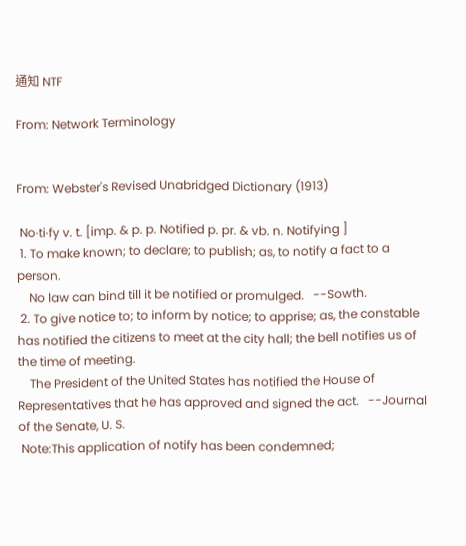通知 NTF

From: Network Terminology


From: Webster's Revised Unabridged Dictionary (1913)

 No·ti·fy v. t. [imp. & p. p. Notified p. pr. & vb. n. Notifying ]
 1. To make known; to declare; to publish; as, to notify a fact to a person.
    No law can bind till it be notified or promulged.   --Sowth.
 2. To give notice to; to inform by notice; to apprise; as, the constable has notified the citizens to meet at the city hall; the bell notifies us of the time of meeting.
    The President of the United States has notified the House of Representatives that he has approved and signed the act.   --Journal of the Senate, U. S.
 Note:This application of notify has been condemned;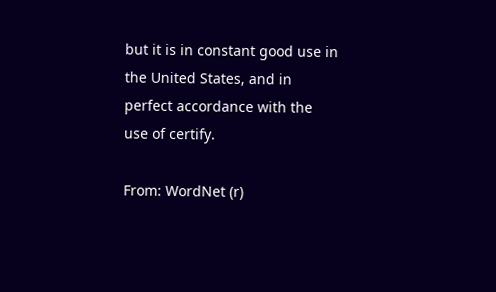but it is in constant good use in the United States, and in perfect accordance with the use of certify.

From: WordNet (r)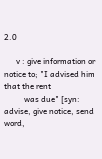2.0

      v : give information or notice to; "I advised him that the rent
          was due" [syn: advise, give notice, send word,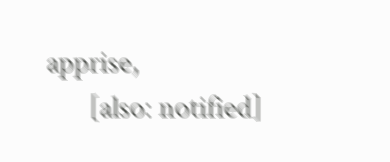apprise,
      [also: notified]